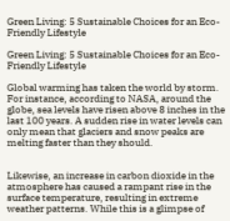Green Living: 5 Sustainable Choices for an Eco-Friendly Lifestyle

Green Living: 5 Sustainable Choices for an Eco-Friendly Lifestyle

Global warming has taken the world by storm. For instance, according to NASA, around the globe, sea levels have risen above 8 inches in the last 100 years. A sudden rise in water levels can only mean that glaciers and snow peaks are melting faster than they should.


Likewise, an increase in carbon dioxide in the atmosphere has caused a rampant rise in the surface temperature, resulting in extreme weather patterns. While this is a glimpse of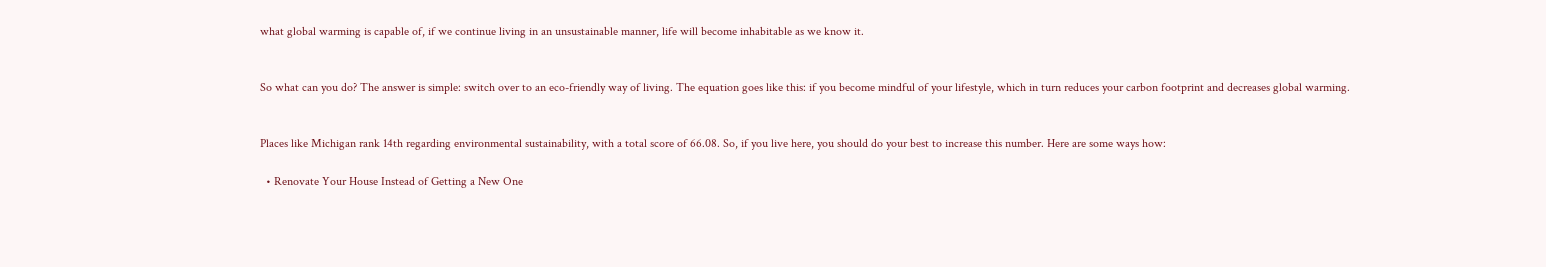what global warming is capable of, if we continue living in an unsustainable manner, life will become inhabitable as we know it.


So what can you do? The answer is simple: switch over to an eco-friendly way of living. The equation goes like this: if you become mindful of your lifestyle, which in turn reduces your carbon footprint and decreases global warming.


Places like Michigan rank 14th regarding environmental sustainability, with a total score of 66.08. So, if you live here, you should do your best to increase this number. Here are some ways how:

  • Renovate Your House Instead of Getting a New One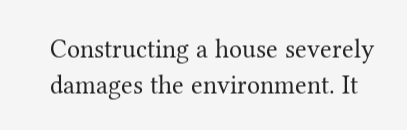Constructing a house severely damages the environment. It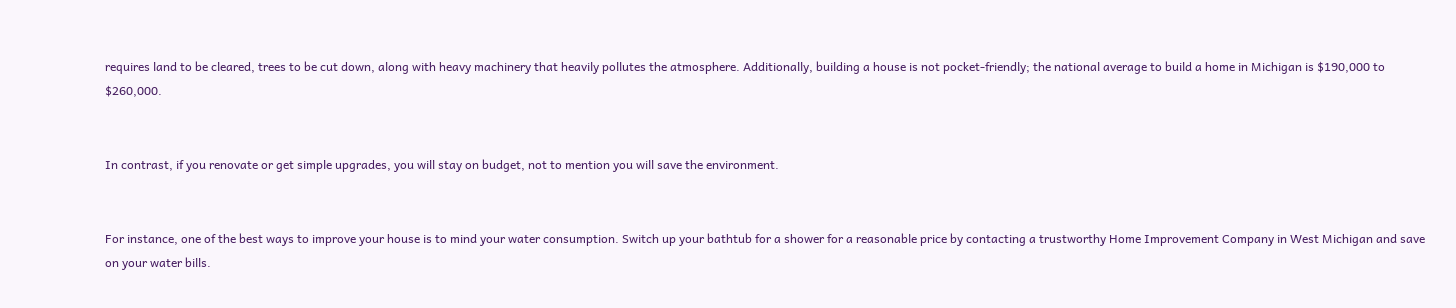requires land to be cleared, trees to be cut down, along with heavy machinery that heavily pollutes the atmosphere. Additionally, building a house is not pocket-friendly; the national average to build a home in Michigan is $190,000 to $260,000.


In contrast, if you renovate or get simple upgrades, you will stay on budget, not to mention you will save the environment.


For instance, one of the best ways to improve your house is to mind your water consumption. Switch up your bathtub for a shower for a reasonable price by contacting a trustworthy Home Improvement Company in West Michigan and save on your water bills.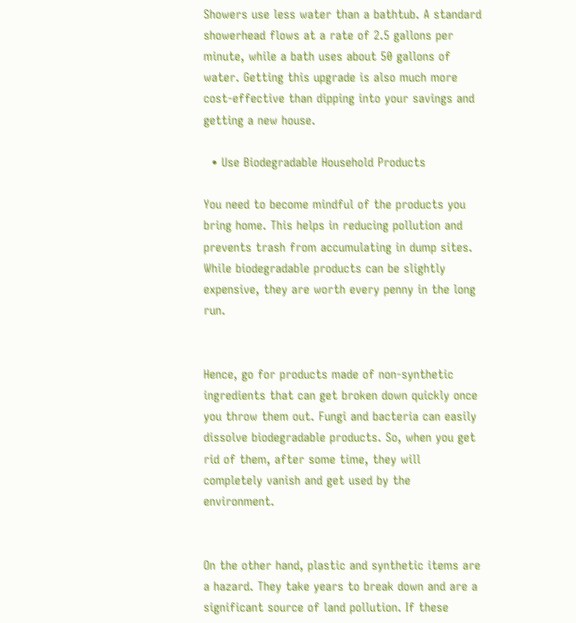Showers use less water than a bathtub. A standard showerhead flows at a rate of 2.5 gallons per minute, while a bath uses about 50 gallons of water. Getting this upgrade is also much more cost-effective than dipping into your savings and getting a new house.

  • Use Biodegradable Household Products

You need to become mindful of the products you bring home. This helps in reducing pollution and prevents trash from accumulating in dump sites. While biodegradable products can be slightly expensive, they are worth every penny in the long run.


Hence, go for products made of non-synthetic ingredients that can get broken down quickly once you throw them out. Fungi and bacteria can easily dissolve biodegradable products. So, when you get rid of them, after some time, they will completely vanish and get used by the environment.


On the other hand, plastic and synthetic items are a hazard. They take years to break down and are a significant source of land pollution. If these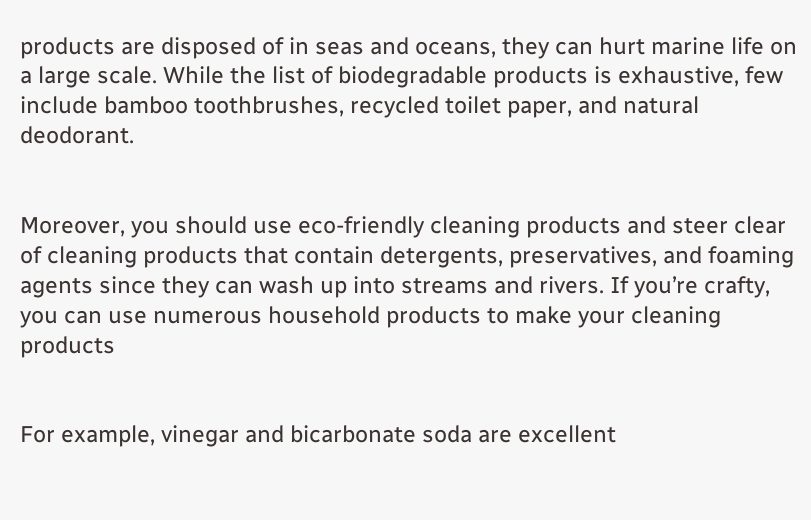products are disposed of in seas and oceans, they can hurt marine life on a large scale. While the list of biodegradable products is exhaustive, few include bamboo toothbrushes, recycled toilet paper, and natural deodorant.


Moreover, you should use eco-friendly cleaning products and steer clear of cleaning products that contain detergents, preservatives, and foaming agents since they can wash up into streams and rivers. If you’re crafty, you can use numerous household products to make your cleaning products


For example, vinegar and bicarbonate soda are excellent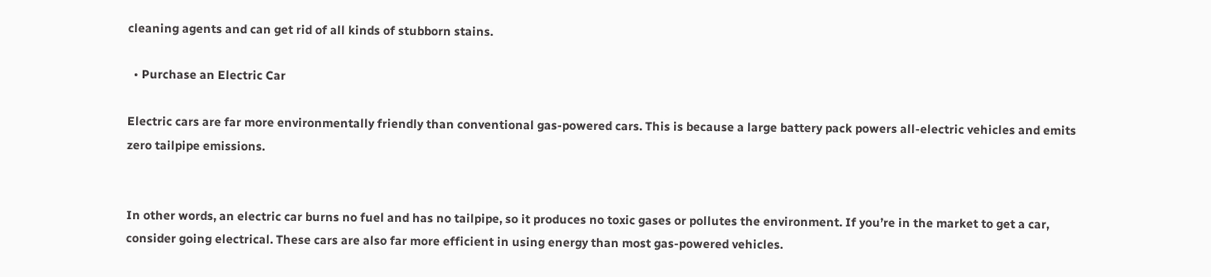cleaning agents and can get rid of all kinds of stubborn stains.

  • Purchase an Electric Car

Electric cars are far more environmentally friendly than conventional gas-powered cars. This is because a large battery pack powers all-electric vehicles and emits zero tailpipe emissions.


In other words, an electric car burns no fuel and has no tailpipe, so it produces no toxic gases or pollutes the environment. If you’re in the market to get a car, consider going electrical. These cars are also far more efficient in using energy than most gas-powered vehicles.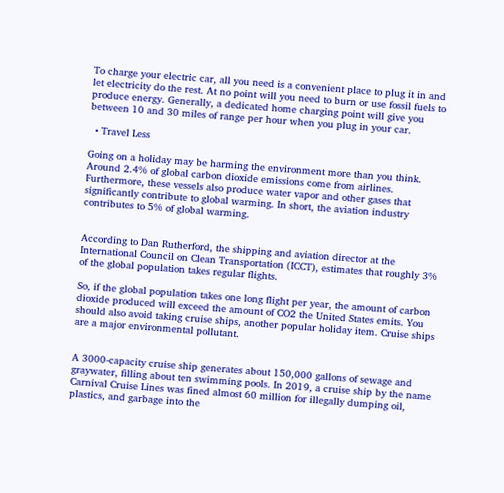To charge your electric car, all you need is a convenient place to plug it in and let electricity do the rest. At no point will you need to burn or use fossil fuels to produce energy. Generally, a dedicated home charging point will give you between 10 and 30 miles of range per hour when you plug in your car.

  • Travel Less

Going on a holiday may be harming the environment more than you think. Around 2.4% of global carbon dioxide emissions come from airlines. Furthermore, these vessels also produce water vapor and other gases that significantly contribute to global warming. In short, the aviation industry contributes to 5% of global warming.


According to Dan Rutherford, the shipping and aviation director at the International Council on Clean Transportation (ICCT), estimates that roughly 3% of the global population takes regular flights.

So, if the global population takes one long flight per year, the amount of carbon dioxide produced will exceed the amount of CO2 the United States emits. You should also avoid taking cruise ships, another popular holiday item. Cruise ships are a major environmental pollutant.


A 3000-capacity cruise ship generates about 150,000 gallons of sewage and graywater, filling about ten swimming pools. In 2019, a cruise ship by the name Carnival Cruise Lines was fined almost 60 million for illegally dumping oil, plastics, and garbage into the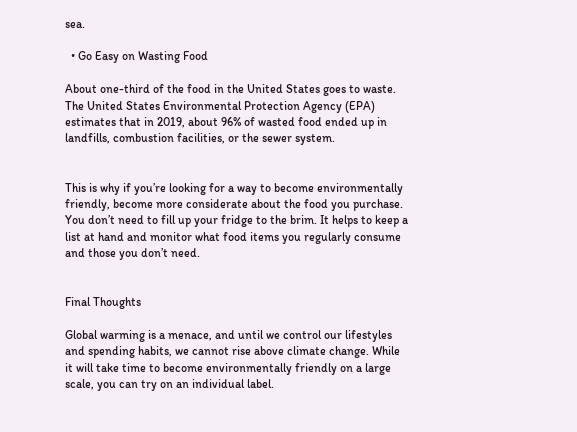sea.

  • Go Easy on Wasting Food

About one-third of the food in the United States goes to waste. The United States Environmental Protection Agency (EPA) estimates that in 2019, about 96% of wasted food ended up in landfills, combustion facilities, or the sewer system.


This is why if you’re looking for a way to become environmentally friendly, become more considerate about the food you purchase. You don’t need to fill up your fridge to the brim. It helps to keep a list at hand and monitor what food items you regularly consume and those you don’t need.


Final Thoughts

Global warming is a menace, and until we control our lifestyles and spending habits, we cannot rise above climate change. While it will take time to become environmentally friendly on a large scale, you can try on an individual label.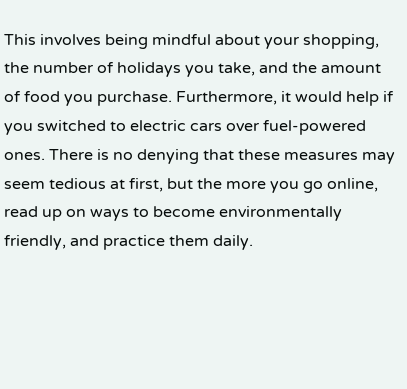This involves being mindful about your shopping, the number of holidays you take, and the amount of food you purchase. Furthermore, it would help if you switched to electric cars over fuel-powered ones. There is no denying that these measures may seem tedious at first, but the more you go online, read up on ways to become environmentally friendly, and practice them daily.